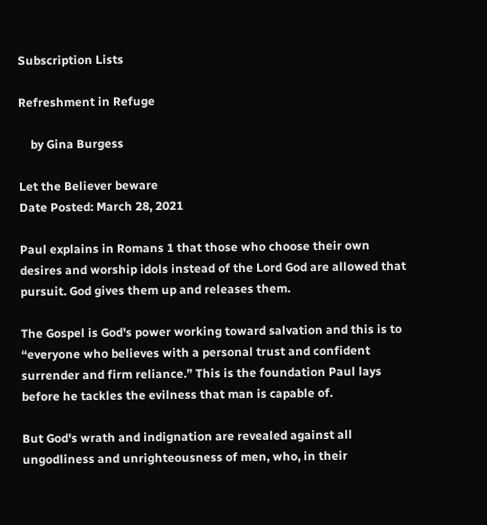Subscription Lists

Refreshment in Refuge

    by Gina Burgess

Let the Believer beware
Date Posted: March 28, 2021

Paul explains in Romans 1 that those who choose their own desires and worship idols instead of the Lord God are allowed that pursuit. God gives them up and releases them.

The Gospel is God's power working toward salvation and this is to “everyone who believes with a personal trust and confident surrender and firm reliance.” This is the foundation Paul lays before he tackles the evilness that man is capable of.

But God's wrath and indignation are revealed against all ungodliness and unrighteousness of men, who, in their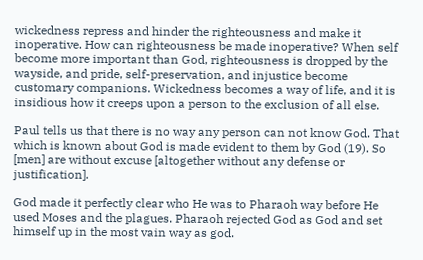wickedness repress and hinder the righteousness and make it inoperative. How can righteousness be made inoperative? When self become more important than God, righteousness is dropped by the wayside, and pride, self-preservation, and injustice become customary companions. Wickedness becomes a way of life, and it is insidious how it creeps upon a person to the exclusion of all else.

Paul tells us that there is no way any person can not know God. That which is known about God is made evident to them by God (19). So [men] are without excuse [altogether without any defense or justification].

God made it perfectly clear who He was to Pharaoh way before He used Moses and the plagues. Pharaoh rejected God as God and set himself up in the most vain way as god.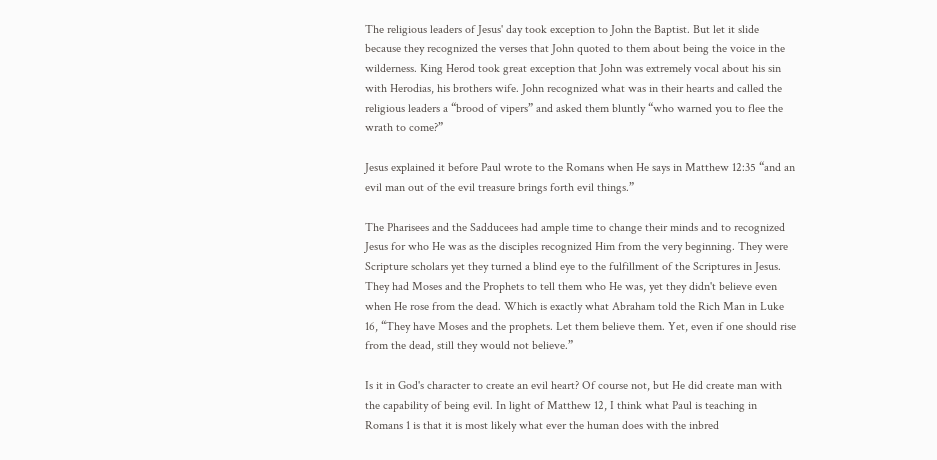The religious leaders of Jesus' day took exception to John the Baptist. But let it slide because they recognized the verses that John quoted to them about being the voice in the wilderness. King Herod took great exception that John was extremely vocal about his sin with Herodias, his brothers wife. John recognized what was in their hearts and called the religious leaders a “brood of vipers” and asked them bluntly “who warned you to flee the wrath to come?”

Jesus explained it before Paul wrote to the Romans when He says in Matthew 12:35 “and an evil man out of the evil treasure brings forth evil things.”

The Pharisees and the Sadducees had ample time to change their minds and to recognized Jesus for who He was as the disciples recognized Him from the very beginning. They were Scripture scholars yet they turned a blind eye to the fulfillment of the Scriptures in Jesus. They had Moses and the Prophets to tell them who He was, yet they didn't believe even when He rose from the dead. Which is exactly what Abraham told the Rich Man in Luke 16, “They have Moses and the prophets. Let them believe them. Yet, even if one should rise from the dead, still they would not believe.”

Is it in God's character to create an evil heart? Of course not, but He did create man with the capability of being evil. In light of Matthew 12, I think what Paul is teaching in Romans 1 is that it is most likely what ever the human does with the inbred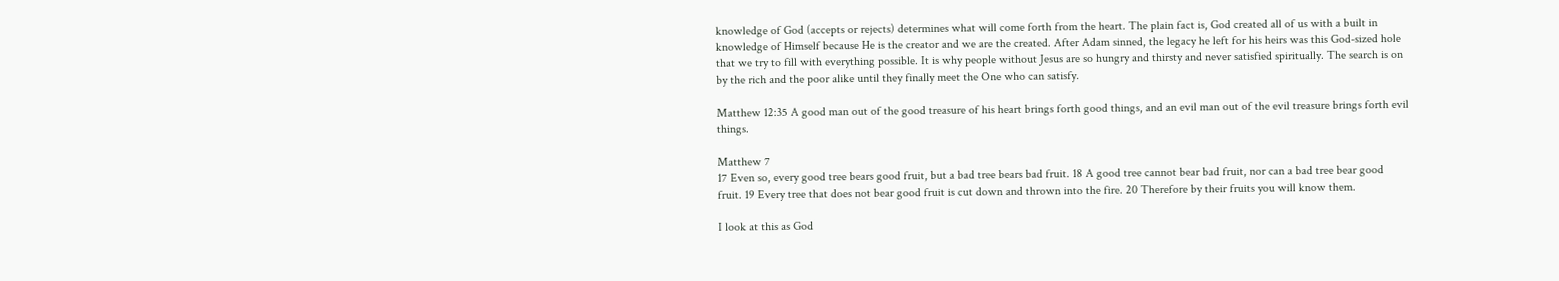knowledge of God (accepts or rejects) determines what will come forth from the heart. The plain fact is, God created all of us with a built in knowledge of Himself because He is the creator and we are the created. After Adam sinned, the legacy he left for his heirs was this God-sized hole that we try to fill with everything possible. It is why people without Jesus are so hungry and thirsty and never satisfied spiritually. The search is on by the rich and the poor alike until they finally meet the One who can satisfy.

Matthew 12:35 A good man out of the good treasure of his heart brings forth good things, and an evil man out of the evil treasure brings forth evil things.

Matthew 7
17 Even so, every good tree bears good fruit, but a bad tree bears bad fruit. 18 A good tree cannot bear bad fruit, nor can a bad tree bear good fruit. 19 Every tree that does not bear good fruit is cut down and thrown into the fire. 20 Therefore by their fruits you will know them.

I look at this as God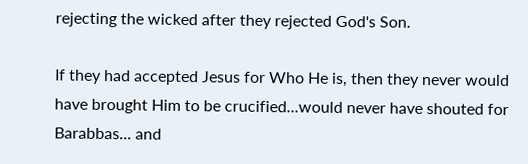rejecting the wicked after they rejected God's Son.

If they had accepted Jesus for Who He is, then they never would have brought Him to be crucified...would never have shouted for Barabbas... and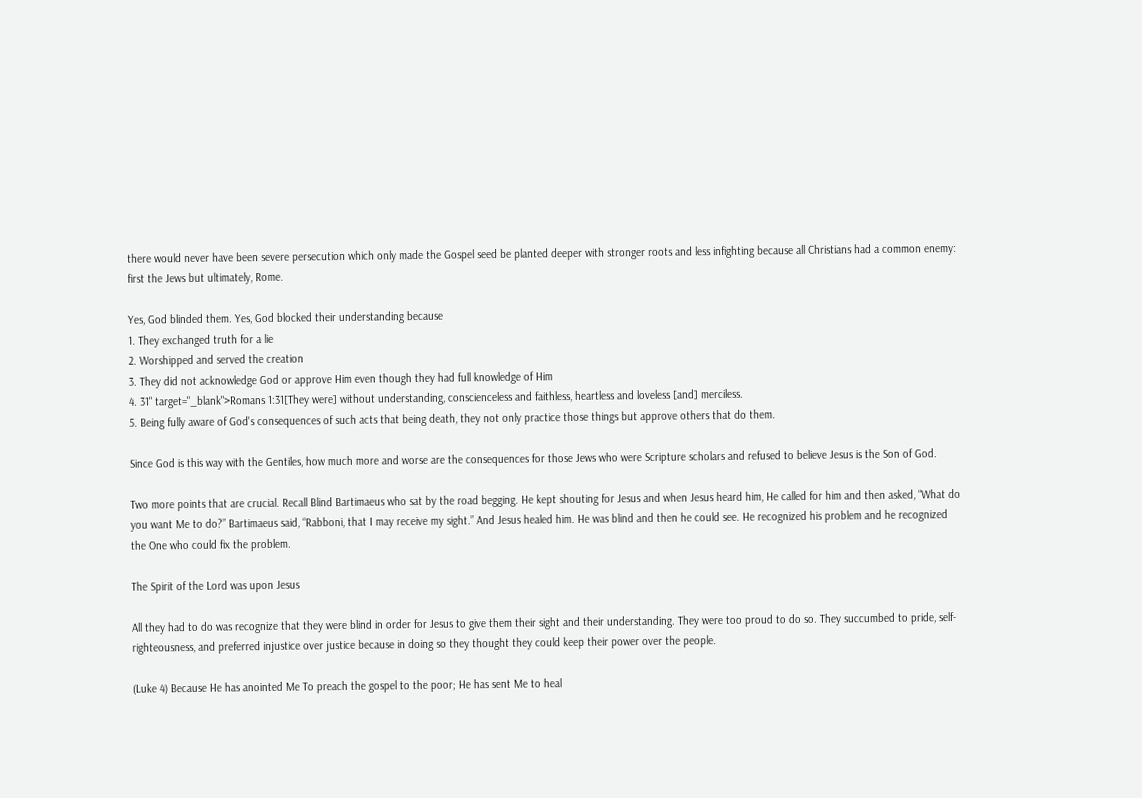there would never have been severe persecution which only made the Gospel seed be planted deeper with stronger roots and less infighting because all Christians had a common enemy: first the Jews but ultimately, Rome.

Yes, God blinded them. Yes, God blocked their understanding because
1. They exchanged truth for a lie
2. Worshipped and served the creation
3. They did not acknowledge God or approve Him even though they had full knowledge of Him
4. 31" target="_blank">Romans 1:31[They were] without understanding, conscienceless and faithless, heartless and loveless [and] merciless.
5. Being fully aware of God's consequences of such acts that being death, they not only practice those things but approve others that do them.

Since God is this way with the Gentiles, how much more and worse are the consequences for those Jews who were Scripture scholars and refused to believe Jesus is the Son of God.

Two more points that are crucial. Recall Blind Bartimaeus who sat by the road begging. He kept shouting for Jesus and when Jesus heard him, He called for him and then asked, “What do you want Me to do?” Bartimaeus said, “Rabboni, that I may receive my sight.” And Jesus healed him. He was blind and then he could see. He recognized his problem and he recognized the One who could fix the problem.

The Spirit of the Lord was upon Jesus

All they had to do was recognize that they were blind in order for Jesus to give them their sight and their understanding. They were too proud to do so. They succumbed to pride, self-righteousness, and preferred injustice over justice because in doing so they thought they could keep their power over the people.

(Luke 4) Because He has anointed Me To preach the gospel to the poor; He has sent Me to heal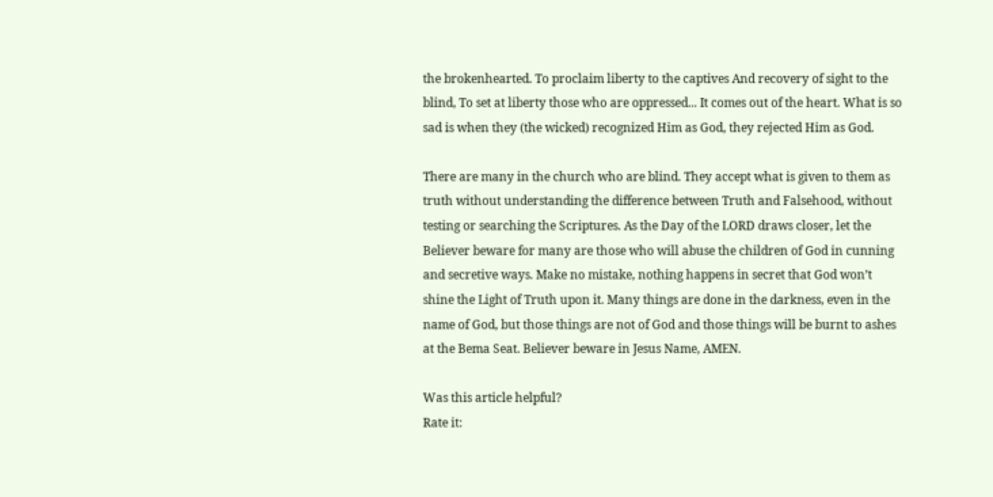the brokenhearted. To proclaim liberty to the captives And recovery of sight to the blind, To set at liberty those who are oppressed... It comes out of the heart. What is so sad is when they (the wicked) recognized Him as God, they rejected Him as God.

There are many in the church who are blind. They accept what is given to them as truth without understanding the difference between Truth and Falsehood, without testing or searching the Scriptures. As the Day of the LORD draws closer, let the Believer beware for many are those who will abuse the children of God in cunning and secretive ways. Make no mistake, nothing happens in secret that God won’t shine the Light of Truth upon it. Many things are done in the darkness, even in the name of God, but those things are not of God and those things will be burnt to ashes at the Bema Seat. Believer beware in Jesus Name, AMEN.

Was this article helpful?
Rate it: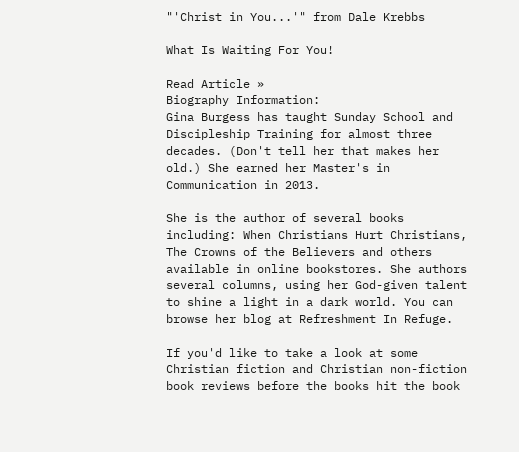"'Christ in You...'" from Dale Krebbs

What Is Waiting For You!

Read Article »
Biography Information:
Gina Burgess has taught Sunday School and Discipleship Training for almost three decades. (Don't tell her that makes her old.) She earned her Master's in Communication in 2013.

She is the author of several books including: When Christians Hurt Christians, The Crowns of the Believers and others available in online bookstores. She authors several columns, using her God-given talent to shine a light in a dark world. You can browse her blog at Refreshment In Refuge.

If you'd like to take a look at some Christian fiction and Christian non-fiction book reviews before the books hit the book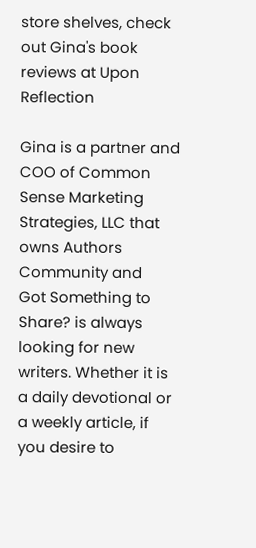store shelves, check out Gina's book reviews at Upon Reflection

Gina is a partner and COO of Common Sense Marketing Strategies, LLC that owns Authors Community and
Got Something to Share? is always looking for new writers. Whether it is a daily devotional or a weekly article, if you desire to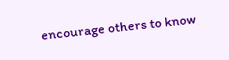encourage others to know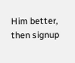Him better, then signup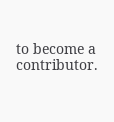to become a contributor.